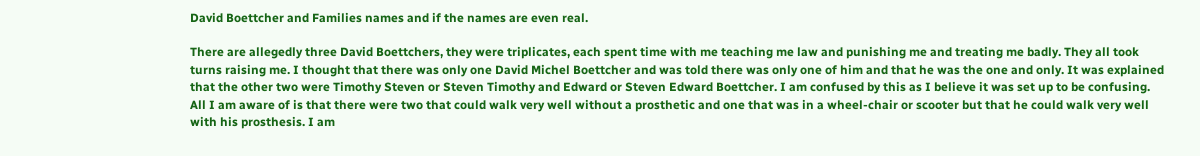David Boettcher and Families names and if the names are even real.

There are allegedly three David Boettchers, they were triplicates, each spent time with me teaching me law and punishing me and treating me badly. They all took turns raising me. I thought that there was only one David Michel Boettcher and was told there was only one of him and that he was the one and only. It was explained that the other two were Timothy Steven or Steven Timothy and Edward or Steven Edward Boettcher. I am confused by this as I believe it was set up to be confusing. All I am aware of is that there were two that could walk very well without a prosthetic and one that was in a wheel-chair or scooter but that he could walk very well with his prosthesis. I am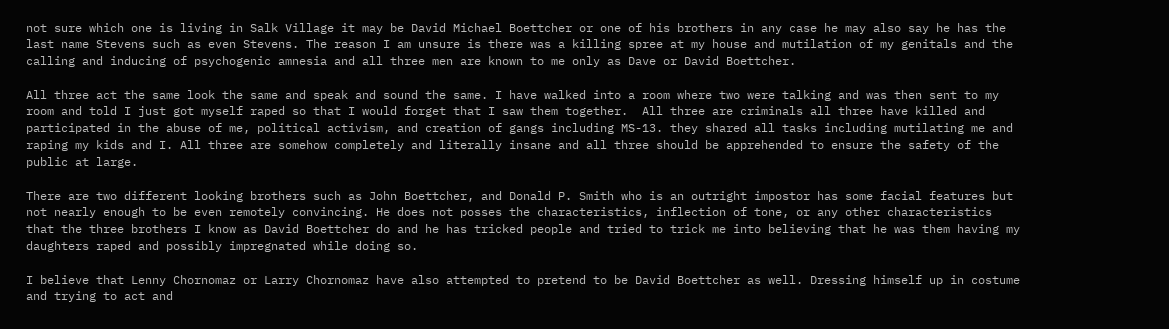not sure which one is living in Salk Village it may be David Michael Boettcher or one of his brothers in any case he may also say he has the last name Stevens such as even Stevens. The reason I am unsure is there was a killing spree at my house and mutilation of my genitals and the calling and inducing of psychogenic amnesia and all three men are known to me only as Dave or David Boettcher.

All three act the same look the same and speak and sound the same. I have walked into a room where two were talking and was then sent to my room and told I just got myself raped so that I would forget that I saw them together.  All three are criminals all three have killed and participated in the abuse of me, political activism, and creation of gangs including MS-13. they shared all tasks including mutilating me and raping my kids and I. All three are somehow completely and literally insane and all three should be apprehended to ensure the safety of the public at large.

There are two different looking brothers such as John Boettcher, and Donald P. Smith who is an outright impostor has some facial features but not nearly enough to be even remotely convincing. He does not posses the characteristics, inflection of tone, or any other characteristics that the three brothers I know as David Boettcher do and he has tricked people and tried to trick me into believing that he was them having my daughters raped and possibly impregnated while doing so.

I believe that Lenny Chornomaz or Larry Chornomaz have also attempted to pretend to be David Boettcher as well. Dressing himself up in costume and trying to act and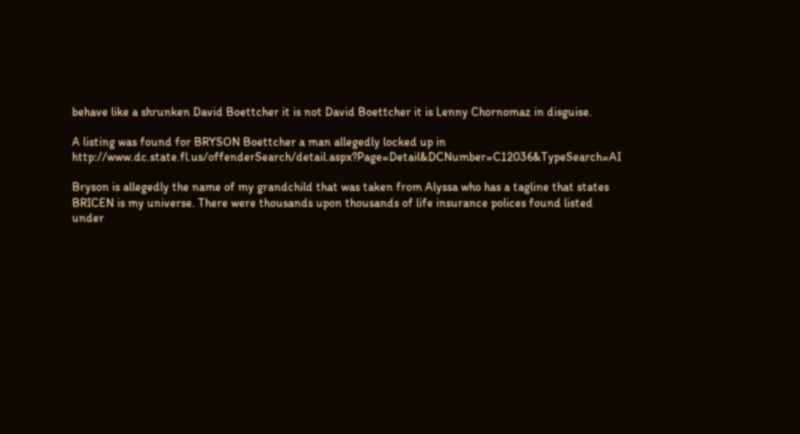behave like a shrunken David Boettcher it is not David Boettcher it is Lenny Chornomaz in disguise.

A listing was found for BRYSON Boettcher a man allegedly locked up in http://www.dc.state.fl.us/offenderSearch/detail.aspx?Page=Detail&DCNumber=C12036&TypeSearch=AI

Bryson is allegedly the name of my grandchild that was taken from Alyssa who has a tagline that states BRICEN is my universe. There were thousands upon thousands of life insurance polices found listed under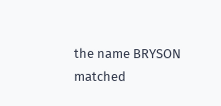the name BRYSON matched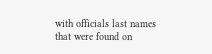with officials last names that were found on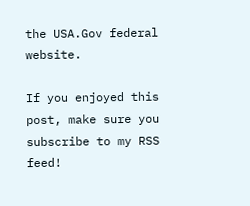the USA.Gov federal website.

If you enjoyed this post, make sure you subscribe to my RSS feed!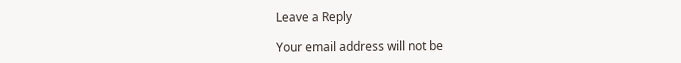Leave a Reply

Your email address will not be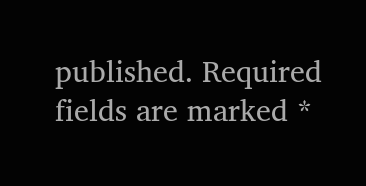published. Required fields are marked *